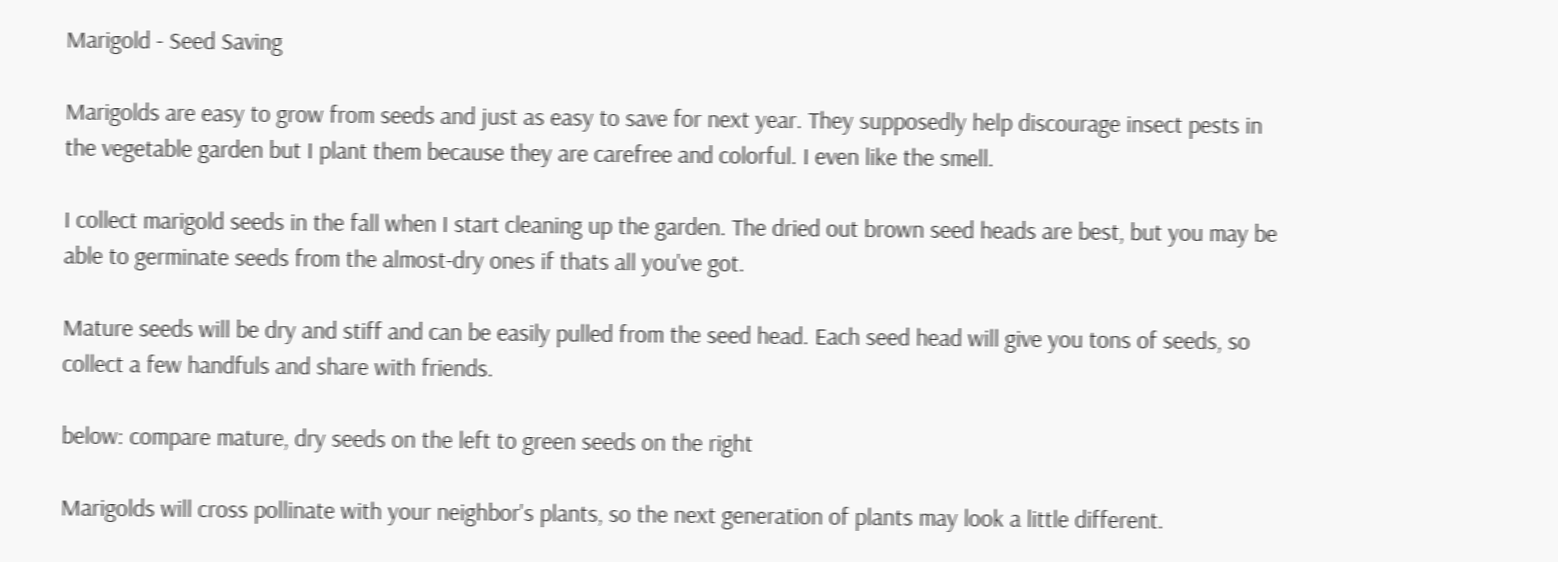Marigold - Seed Saving

Marigolds are easy to grow from seeds and just as easy to save for next year. They supposedly help discourage insect pests in the vegetable garden but I plant them because they are carefree and colorful. I even like the smell.

I collect marigold seeds in the fall when I start cleaning up the garden. The dried out brown seed heads are best, but you may be able to germinate seeds from the almost-dry ones if thats all you've got.

Mature seeds will be dry and stiff and can be easily pulled from the seed head. Each seed head will give you tons of seeds, so collect a few handfuls and share with friends.

below: compare mature, dry seeds on the left to green seeds on the right

Marigolds will cross pollinate with your neighbor's plants, so the next generation of plants may look a little different.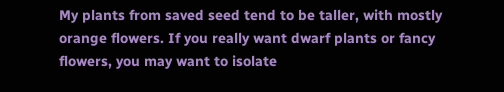My plants from saved seed tend to be taller, with mostly orange flowers. If you really want dwarf plants or fancy flowers, you may want to isolate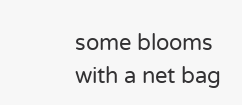some blooms with a net bag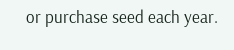or purchase seed each year.